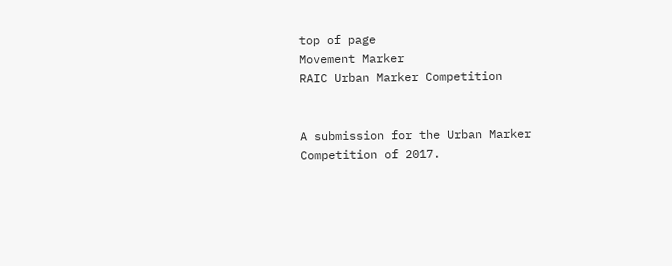top of page
Movement Marker
RAIC Urban Marker Competition


A submission for the Urban Marker Competition of 2017.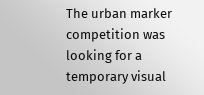The urban marker competition was looking for a temporary visual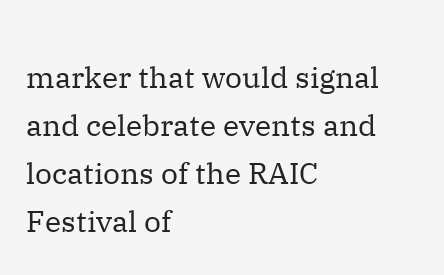marker that would signal and celebrate events and locations of the RAIC Festival of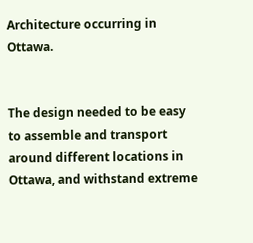Architecture occurring in Ottawa.


The design needed to be easy to assemble and transport around different locations in Ottawa, and withstand extreme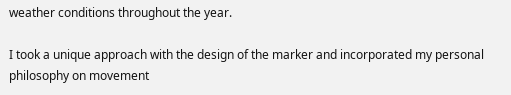weather conditions throughout the year.

I took a unique approach with the design of the marker and incorporated my personal philosophy on movement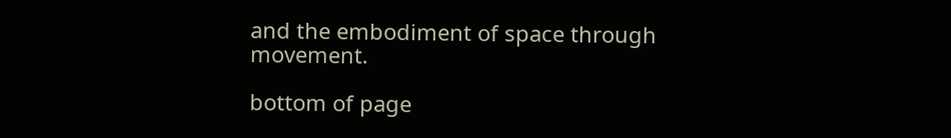and the embodiment of space through movement.

bottom of page